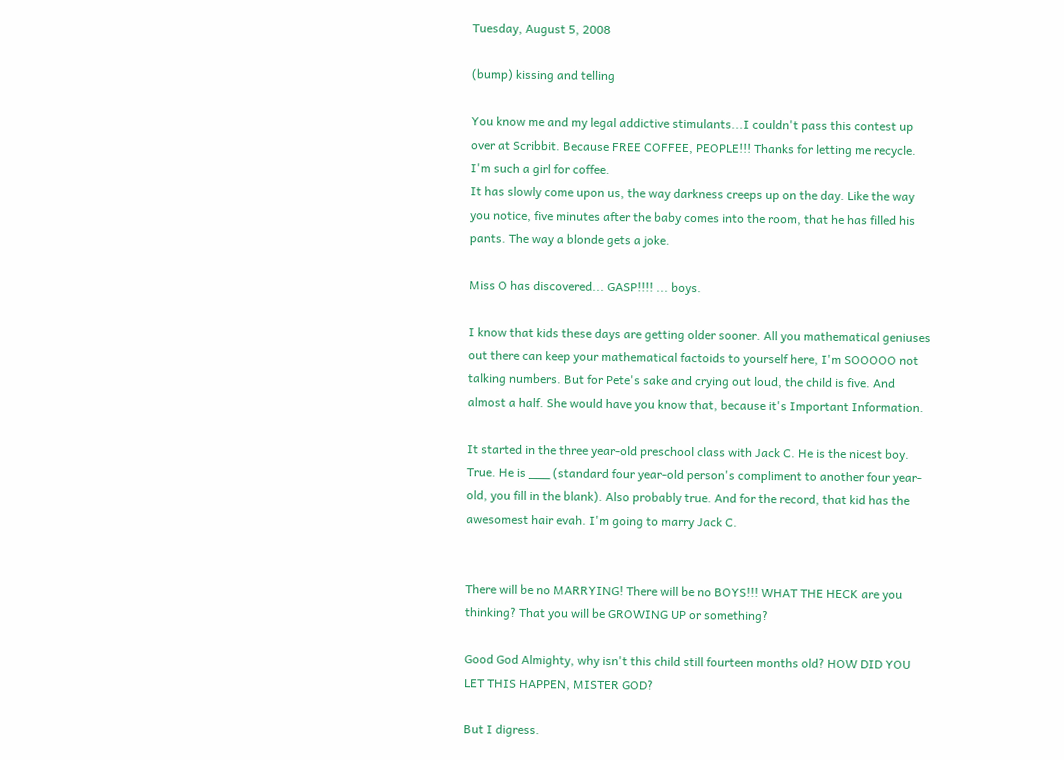Tuesday, August 5, 2008

(bump) kissing and telling

You know me and my legal addictive stimulants...I couldn't pass this contest up over at Scribbit. Because FREE COFFEE, PEOPLE!!! Thanks for letting me recycle. I'm such a girl for coffee.
It has slowly come upon us, the way darkness creeps up on the day. Like the way you notice, five minutes after the baby comes into the room, that he has filled his pants. The way a blonde gets a joke.

Miss O has discovered... GASP!!!! ... boys.

I know that kids these days are getting older sooner. All you mathematical geniuses out there can keep your mathematical factoids to yourself here, I'm SOOOOO not talking numbers. But for Pete's sake and crying out loud, the child is five. And almost a half. She would have you know that, because it's Important Information.

It started in the three year-old preschool class with Jack C. He is the nicest boy. True. He is ___ (standard four year-old person's compliment to another four year-old, you fill in the blank). Also probably true. And for the record, that kid has the awesomest hair evah. I'm going to marry Jack C.


There will be no MARRYING! There will be no BOYS!!! WHAT THE HECK are you thinking? That you will be GROWING UP or something?

Good God Almighty, why isn't this child still fourteen months old? HOW DID YOU LET THIS HAPPEN, MISTER GOD?

But I digress.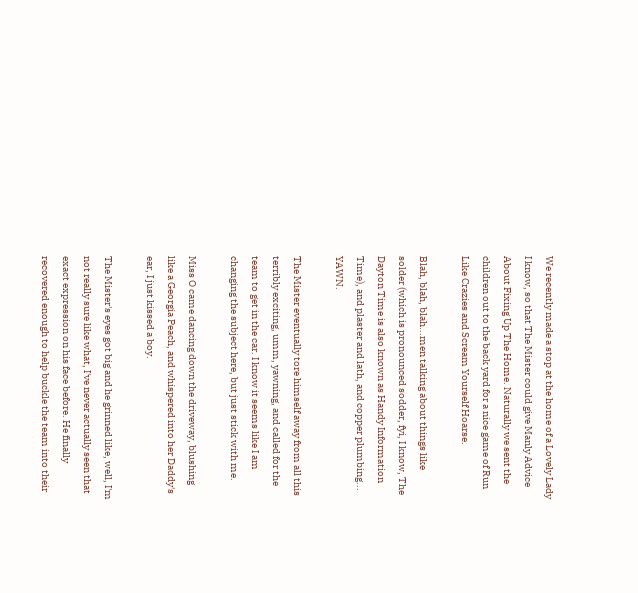We recently made a stop at the home of a Lovely Lady I know, so that The Mister could give Manly Advice About Fixing Up The Home. Naturally we sent the children out to the back yard for a nice game of Run Like Crazies and Scream Yourself Hoarse.

Blah, blah, blah...men talking about things like solder (which is pronounced sodder, fyi, I know, The Dayton Time is also known as Handy Information Time), and plaster and lath, and copper plumbing... YAWN.

The Mister eventually tore himself away from all this terribly exciting, umm, yawning, and called for the team to get in the car. I know it seems like I am changing the subject here, but just stick with me.

Miss O came dancing down the driveway, blushing like a Georgia Peach, and whispered into her Daddy's ear, I just kissed a boy.

The Mister's eyes got big and he grinned like, well, I'm not really sure like what, I've never actually seen that exact expression on his face before. He finally recovered enough to help buckle the team into their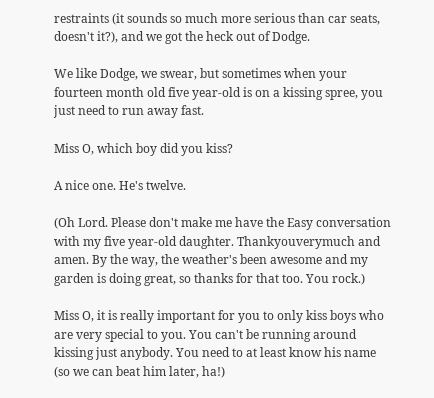restraints (it sounds so much more serious than car seats, doesn't it?), and we got the heck out of Dodge.

We like Dodge, we swear, but sometimes when your fourteen month old five year-old is on a kissing spree, you just need to run away fast.

Miss O, which boy did you kiss?

A nice one. He's twelve.

(Oh Lord. Please don't make me have the Easy conversation with my five year-old daughter. Thankyouverymuch and amen. By the way, the weather's been awesome and my garden is doing great, so thanks for that too. You rock.)

Miss O, it is really important for you to only kiss boys who are very special to you. You can't be running around kissing just anybody. You need to at least know his name (so we can beat him later, ha!)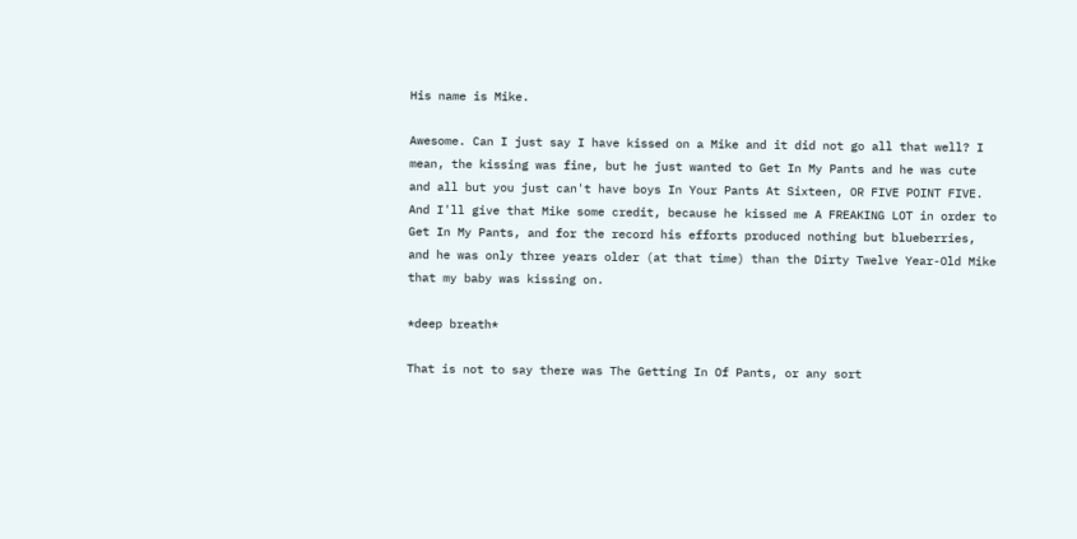His name is Mike.

Awesome. Can I just say I have kissed on a Mike and it did not go all that well? I mean, the kissing was fine, but he just wanted to Get In My Pants and he was cute and all but you just can't have boys In Your Pants At Sixteen, OR FIVE POINT FIVE. And I'll give that Mike some credit, because he kissed me A FREAKING LOT in order to Get In My Pants, and for the record his efforts produced nothing but blueberries, and he was only three years older (at that time) than the Dirty Twelve Year-Old Mike that my baby was kissing on.

*deep breath*

That is not to say there was The Getting In Of Pants, or any sort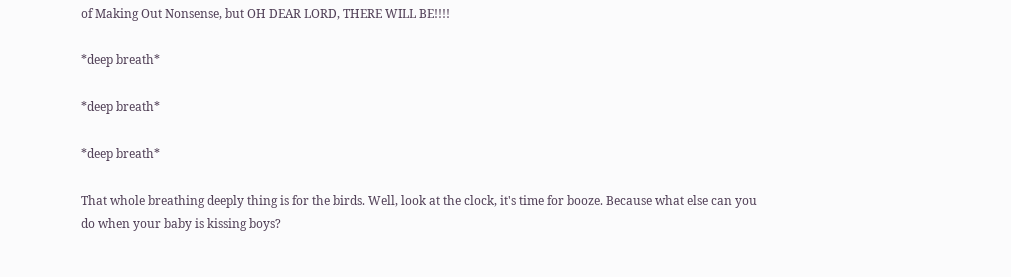of Making Out Nonsense, but OH DEAR LORD, THERE WILL BE!!!!

*deep breath*

*deep breath*

*deep breath*

That whole breathing deeply thing is for the birds. Well, look at the clock, it's time for booze. Because what else can you do when your baby is kissing boys?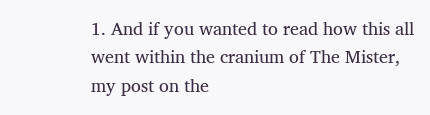1. And if you wanted to read how this all went within the cranium of The Mister, my post on the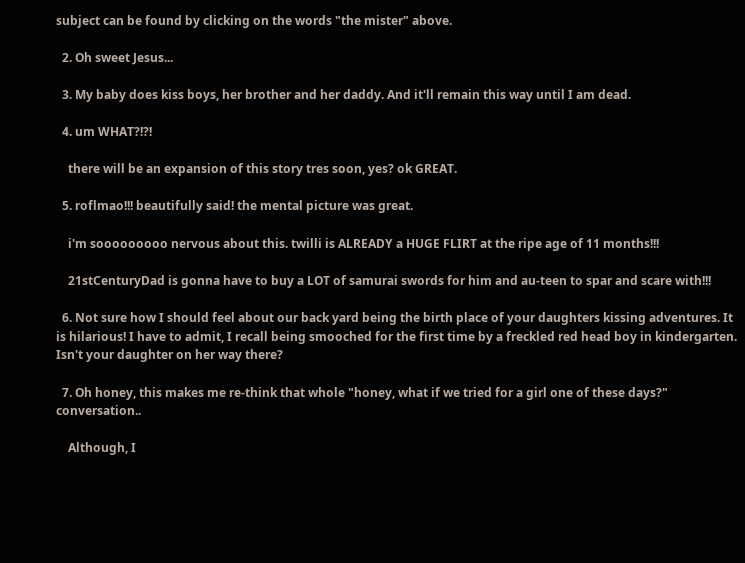subject can be found by clicking on the words "the mister" above.

  2. Oh sweet Jesus...

  3. My baby does kiss boys, her brother and her daddy. And it'll remain this way until I am dead.

  4. um WHAT?!?!

    there will be an expansion of this story tres soon, yes? ok GREAT.

  5. roflmao!!! beautifully said! the mental picture was great.

    i'm sooooooooo nervous about this. twilli is ALREADY a HUGE FLIRT at the ripe age of 11 months!!!

    21stCenturyDad is gonna have to buy a LOT of samurai swords for him and au-teen to spar and scare with!!!

  6. Not sure how I should feel about our back yard being the birth place of your daughters kissing adventures. It is hilarious! I have to admit, I recall being smooched for the first time by a freckled red head boy in kindergarten. Isn't your daughter on her way there?

  7. Oh honey, this makes me re-think that whole "honey, what if we tried for a girl one of these days?" conversation..

    Although, I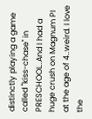distinctly playing a game called "kiss-chase" in PRESCHOOL..And I had a huge crush on Magnum PI at the age of 4..weird. I love the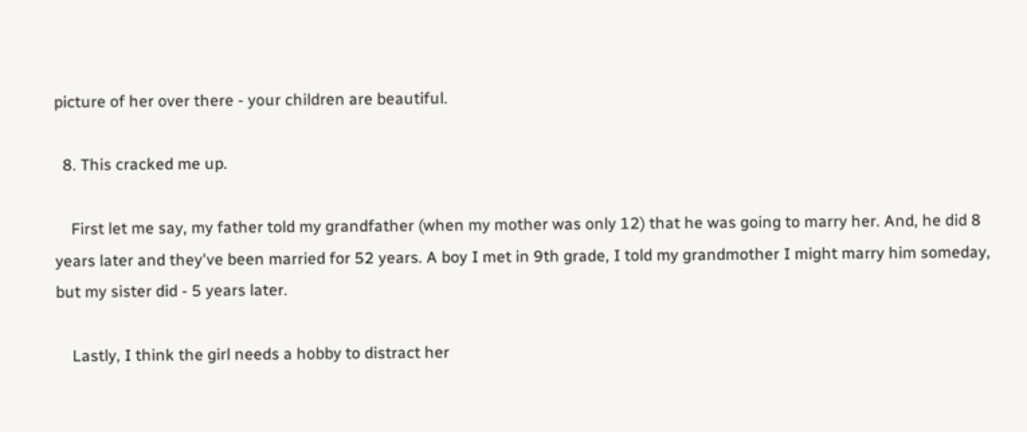picture of her over there - your children are beautiful.

  8. This cracked me up.

    First let me say, my father told my grandfather (when my mother was only 12) that he was going to marry her. And, he did 8 years later and they've been married for 52 years. A boy I met in 9th grade, I told my grandmother I might marry him someday, but my sister did - 5 years later.

    Lastly, I think the girl needs a hobby to distract her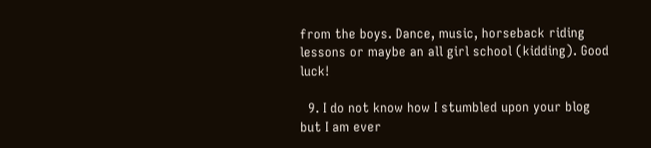from the boys. Dance, music, horseback riding lessons or maybe an all girl school (kidding). Good luck!

  9. I do not know how I stumbled upon your blog but I am ever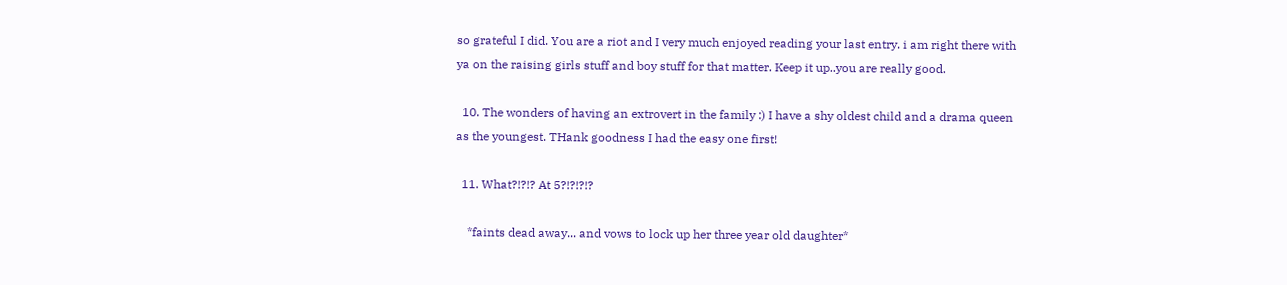so grateful I did. You are a riot and I very much enjoyed reading your last entry. i am right there with ya on the raising girls stuff and boy stuff for that matter. Keep it up..you are really good.

  10. The wonders of having an extrovert in the family :) I have a shy oldest child and a drama queen as the youngest. THank goodness I had the easy one first!

  11. What?!?!? At 5?!?!?!?

    *faints dead away... and vows to lock up her three year old daughter*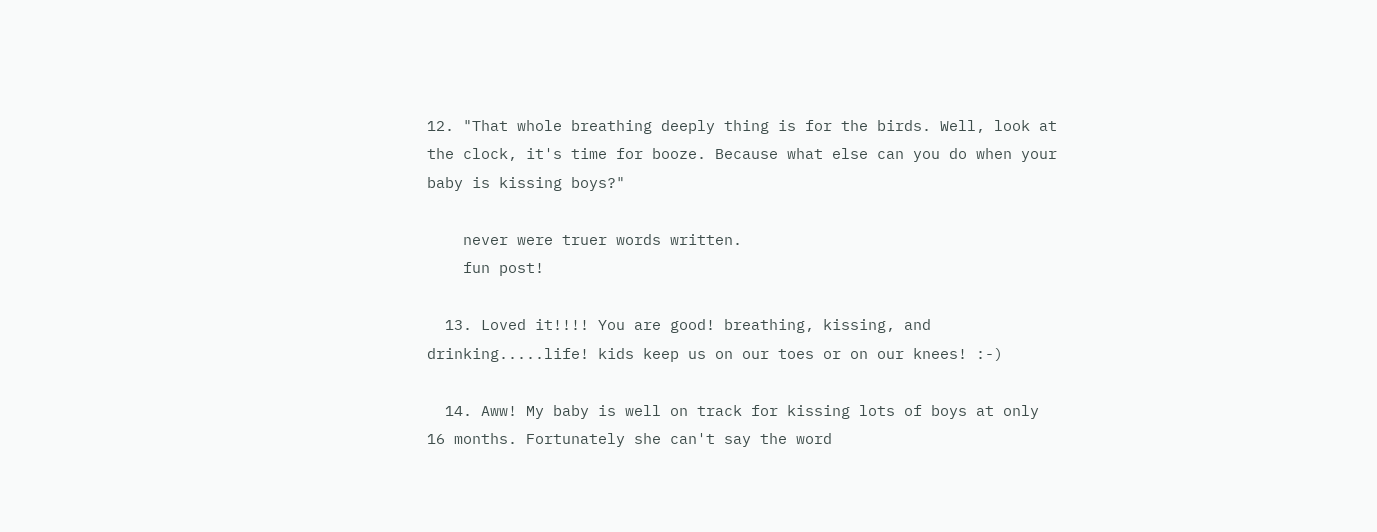12. "That whole breathing deeply thing is for the birds. Well, look at the clock, it's time for booze. Because what else can you do when your baby is kissing boys?"

    never were truer words written.
    fun post!

  13. Loved it!!!! You are good! breathing, kissing, and drinking.....life! kids keep us on our toes or on our knees! :-)

  14. Aww! My baby is well on track for kissing lots of boys at only 16 months. Fortunately she can't say the word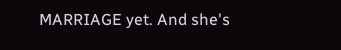MARRIAGE yet. And she's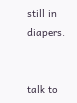still in diapers.


talk to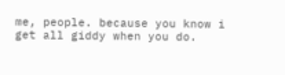me, people. because you know i get all giddy when you do.